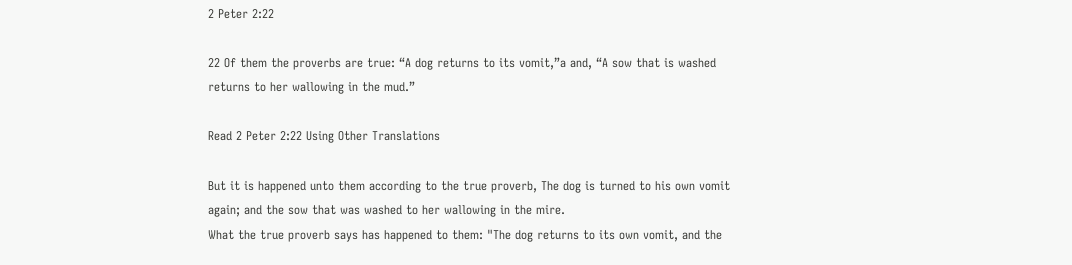2 Peter 2:22

22 Of them the proverbs are true: “A dog returns to its vomit,”a and, “A sow that is washed returns to her wallowing in the mud.”

Read 2 Peter 2:22 Using Other Translations

But it is happened unto them according to the true proverb, The dog is turned to his own vomit again; and the sow that was washed to her wallowing in the mire.
What the true proverb says has happened to them: "The dog returns to its own vomit, and the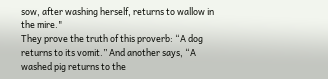sow, after washing herself, returns to wallow in the mire."
They prove the truth of this proverb: “A dog returns to its vomit.” And another says, “A washed pig returns to the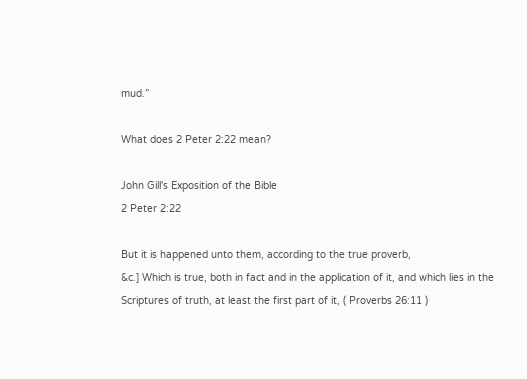mud.”

What does 2 Peter 2:22 mean?

John Gill's Exposition of the Bible
2 Peter 2:22

But it is happened unto them, according to the true proverb,
&c.] Which is true, both in fact and in the application of it, and which lies in the Scriptures of truth, at least the first part of it, ( Proverbs 26:11 )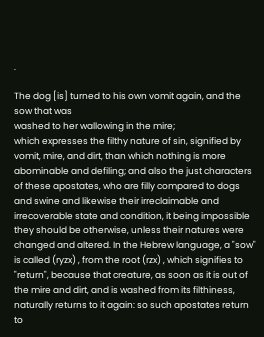.

The dog [is] turned to his own vomit again, and the sow that was
washed to her wallowing in the mire;
which expresses the filthy nature of sin, signified by vomit, mire, and dirt, than which nothing is more abominable and defiling; and also the just characters of these apostates, who are filly compared to dogs and swine and likewise their irreclaimable and irrecoverable state and condition, it being impossible they should be otherwise, unless their natures were changed and altered. In the Hebrew language, a "sow" is called (ryzx) , from the root (rzx) , which signifies to "return", because that creature, as soon as it is out of the mire and dirt, and is washed from its filthiness, naturally returns to it again: so such apostates return to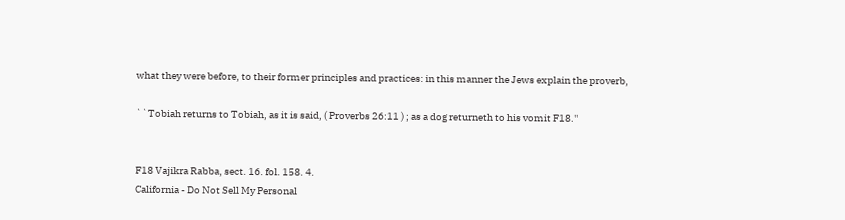what they were before, to their former principles and practices: in this manner the Jews explain the proverb,

``Tobiah returns to Tobiah, as it is said, ( Proverbs 26:11 ) ; as a dog returneth to his vomit F18.''


F18 Vajikra Rabba, sect. 16. fol. 158. 4.
California - Do Not Sell My Personal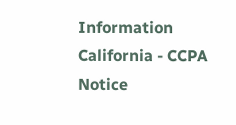Information  California - CCPA Notice